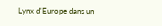Lynx d'Europe dans un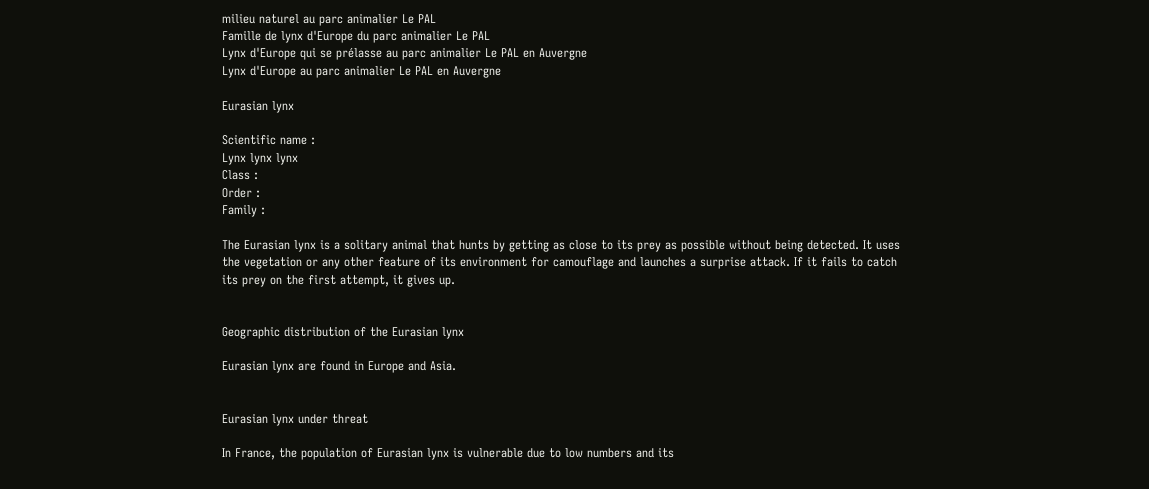milieu naturel au parc animalier Le PAL
Famille de lynx d'Europe du parc animalier Le PAL
Lynx d'Europe qui se prélasse au parc animalier Le PAL en Auvergne
Lynx d'Europe au parc animalier Le PAL en Auvergne

Eurasian lynx

Scientific name :
Lynx lynx lynx
Class :
Order :
Family :

The Eurasian lynx is a solitary animal that hunts by getting as close to its prey as possible without being detected. It uses the vegetation or any other feature of its environment for camouflage and launches a surprise attack. If it fails to catch its prey on the first attempt, it gives up.


Geographic distribution of the Eurasian lynx

Eurasian lynx are found in Europe and Asia.


Eurasian lynx under threat

In France, the population of Eurasian lynx is vulnerable due to low numbers and its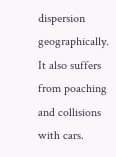dispersion geographically. It also suffers from poaching and collisions with cars.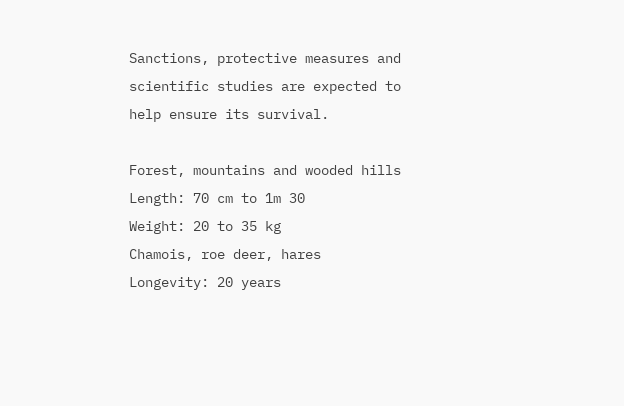Sanctions, protective measures and scientific studies are expected to help ensure its survival.

Forest, mountains and wooded hills
Length: 70 cm to 1m 30
Weight: 20 to 35 kg
Chamois, roe deer, hares
Longevity: 20 years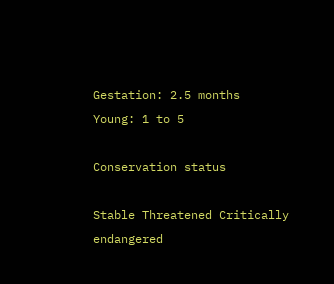Gestation: 2.5 months
Young: 1 to 5

Conservation status

Stable Threatened Critically endangered